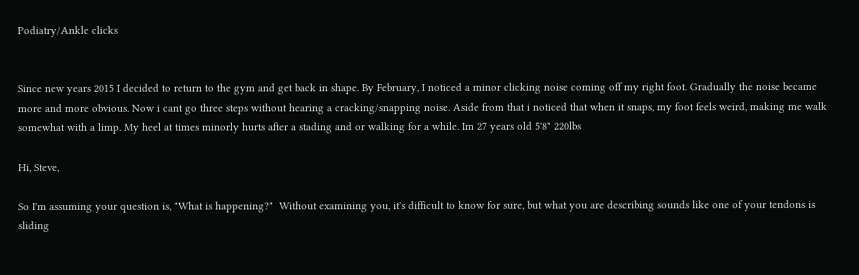Podiatry/Ankle clicks


Since new years 2015 I decided to return to the gym and get back in shape. By February, I noticed a minor clicking noise coming off my right foot. Gradually the noise became more and more obvious. Now i cant go three steps without hearing a cracking/snapping noise. Aside from that i noticed that when it snaps, my foot feels weird, making me walk somewhat with a limp. My heel at times minorly hurts after a stading and or walking for a while. Im 27 years old 5'8" 220lbs

Hi, Steve,

So I'm assuming your question is, "What is happening?"  Without examining you, it's difficult to know for sure, but what you are describing sounds like one of your tendons is sliding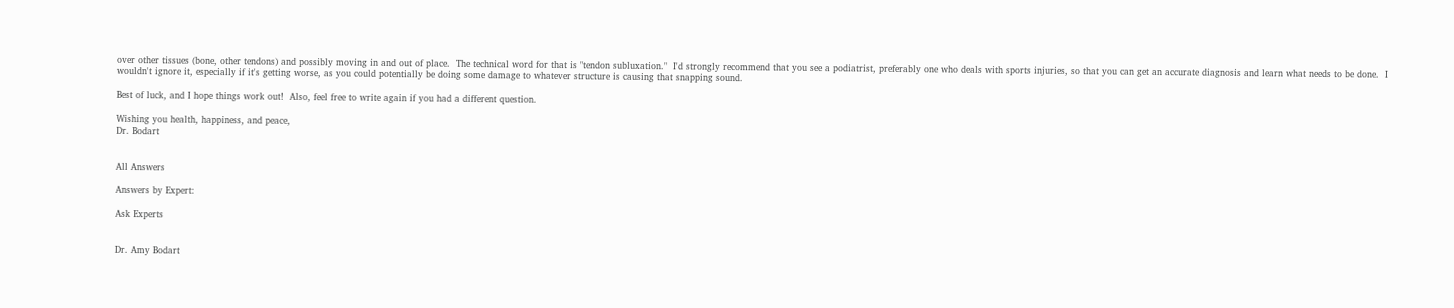over other tissues (bone, other tendons) and possibly moving in and out of place.  The technical word for that is "tendon subluxation."  I'd strongly recommend that you see a podiatrist, preferably one who deals with sports injuries, so that you can get an accurate diagnosis and learn what needs to be done.  I wouldn't ignore it, especially if it's getting worse, as you could potentially be doing some damage to whatever structure is causing that snapping sound.

Best of luck, and I hope things work out!  Also, feel free to write again if you had a different question.

Wishing you health, happiness, and peace,
Dr. Bodart


All Answers

Answers by Expert:

Ask Experts


Dr. Amy Bodart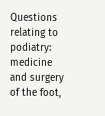Questions relating to podiatry: medicine and surgery of the foot,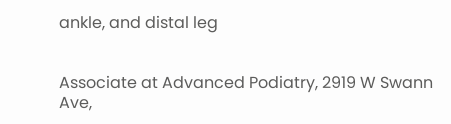ankle, and distal leg


Associate at Advanced Podiatry, 2919 W Swann Ave,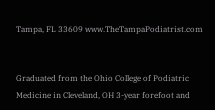Tampa, FL 33609 www.TheTampaPodiatrist.com


Graduated from the Ohio College of Podiatric Medicine in Cleveland, OH 3-year forefoot and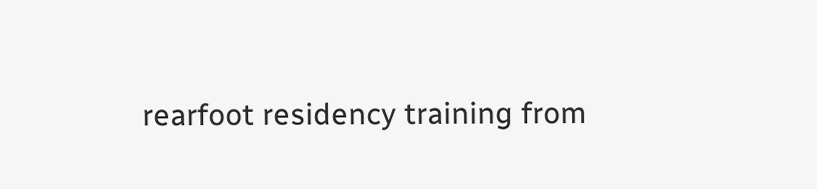rearfoot residency training from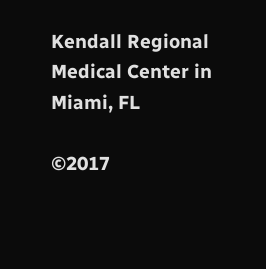Kendall Regional Medical Center in Miami, FL

©2017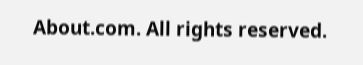About.com. All rights reserved.